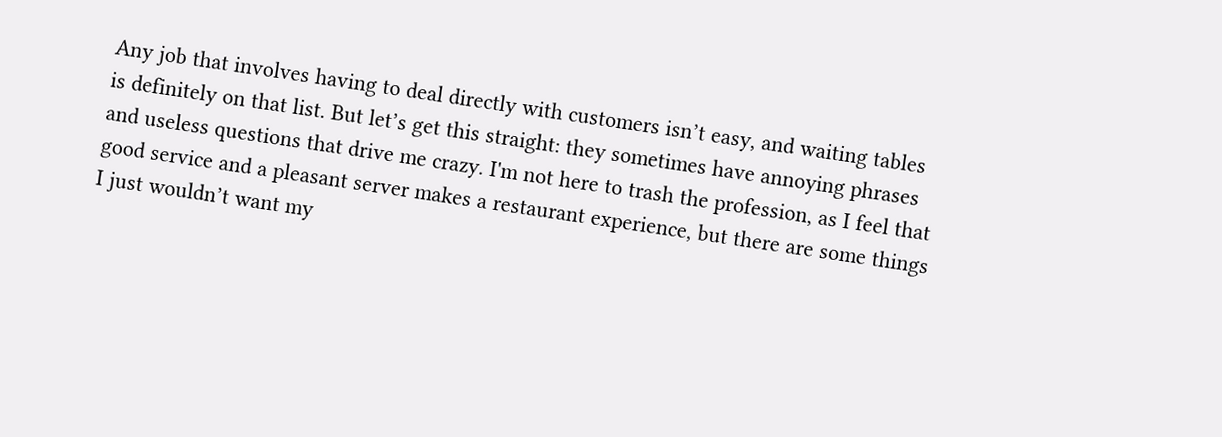Any job that involves having to deal directly with customers isn’t easy, and waiting tables is definitely on that list. But let’s get this straight: they sometimes have annoying phrases and useless questions that drive me crazy. I'm not here to trash the profession, as I feel that good service and a pleasant server makes a restaurant experience, but there are some things I just wouldn’t want my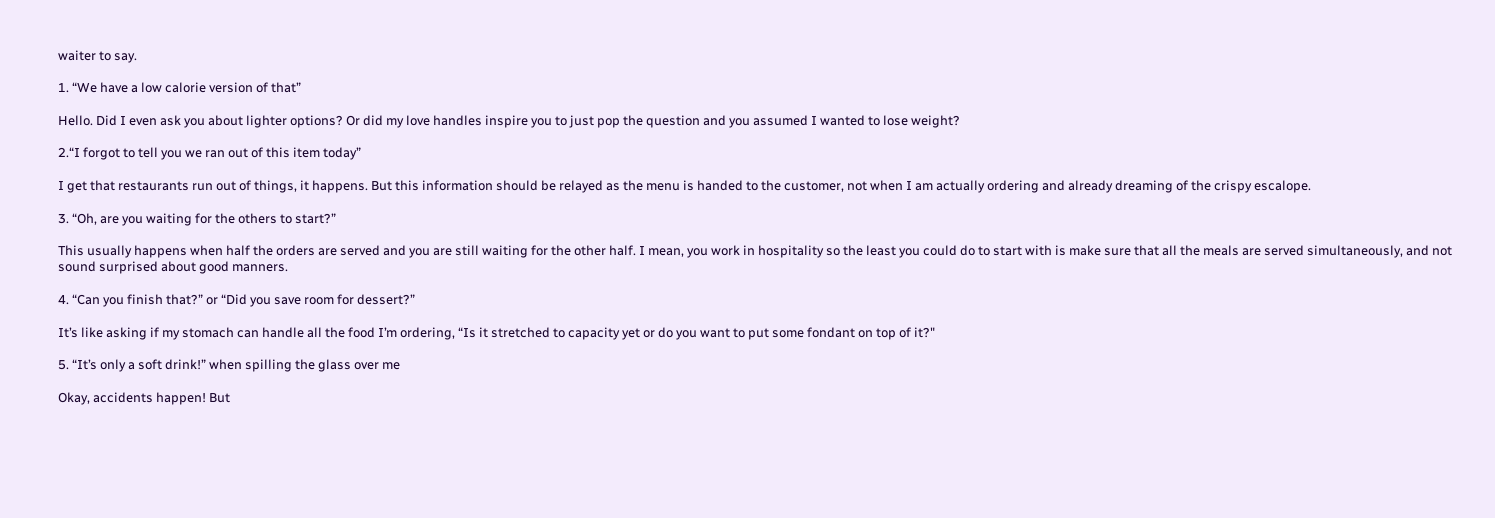waiter to say.

1. “We have a low calorie version of that”

Hello. Did I even ask you about lighter options? Or did my love handles inspire you to just pop the question and you assumed I wanted to lose weight?

2.“I forgot to tell you we ran out of this item today”

I get that restaurants run out of things, it happens. But this information should be relayed as the menu is handed to the customer, not when I am actually ordering and already dreaming of the crispy escalope.

3. “Oh, are you waiting for the others to start?”

This usually happens when half the orders are served and you are still waiting for the other half. I mean, you work in hospitality so the least you could do to start with is make sure that all the meals are served simultaneously, and not sound surprised about good manners.

4. “Can you finish that?” or “Did you save room for dessert?”

It’s like asking if my stomach can handle all the food I’m ordering, “Is it stretched to capacity yet or do you want to put some fondant on top of it?"

5. “It’s only a soft drink!” when spilling the glass over me

Okay, accidents happen! But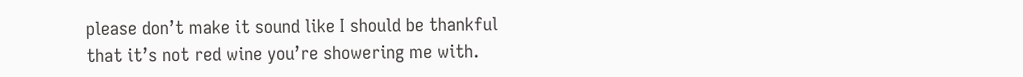please don’t make it sound like I should be thankful that it’s not red wine you’re showering me with.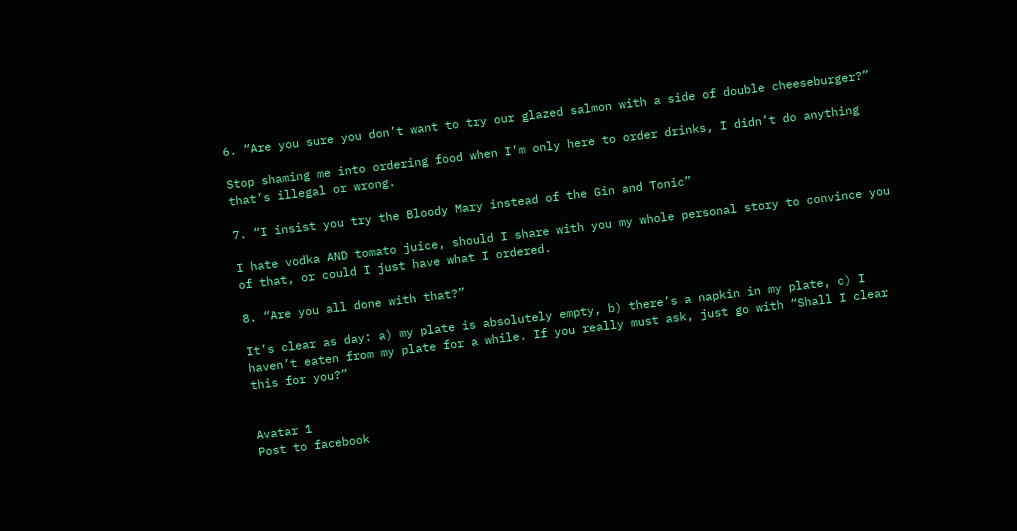6. “Are you sure you don’t want to try our glazed salmon with a side of double cheeseburger?”

Stop shaming me into ordering food when I’m only here to order drinks, I didn’t do anything that’s illegal or wrong.

7. “I insist you try the Bloody Mary instead of the Gin and Tonic”

I hate vodka AND tomato juice, should I share with you my whole personal story to convince you of that, or could I just have what I ordered.

8. “Are you all done with that?”

It’s clear as day: a) my plate is absolutely empty, b) there’s a napkin in my plate, c) I haven’t eaten from my plate for a while. If you really must ask, just go with “Shall I clear this for you?”


Avatar 1
Post to facebook